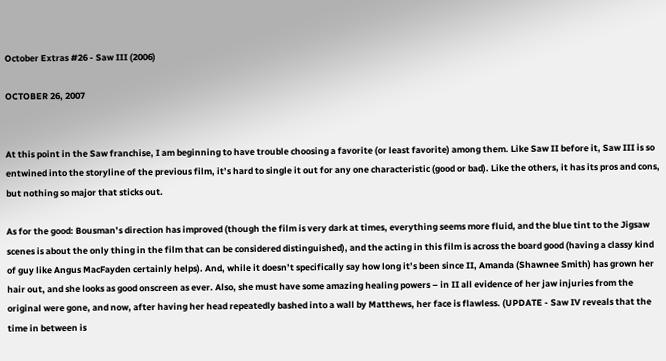October Extras #26 - Saw III (2006)

OCTOBER 26, 2007


At this point in the Saw franchise, I am beginning to have trouble choosing a favorite (or least favorite) among them. Like Saw II before it, Saw III is so entwined into the storyline of the previous film, it’s hard to single it out for any one characteristic (good or bad). Like the others, it has its pros and cons, but nothing so major that sticks out.

As for the good: Bousman’s direction has improved (though the film is very dark at times, everything seems more fluid, and the blue tint to the Jigsaw scenes is about the only thing in the film that can be considered distinguished), and the acting in this film is across the board good (having a classy kind of guy like Angus MacFayden certainly helps). And, while it doesn’t specifically say how long it’s been since II, Amanda (Shawnee Smith) has grown her hair out, and she looks as good onscreen as ever. Also, she must have some amazing healing powers – in II all evidence of her jaw injuries from the original were gone, and now, after having her head repeatedly bashed into a wall by Matthews, her face is flawless. (UPDATE - Saw IV reveals that the time in between is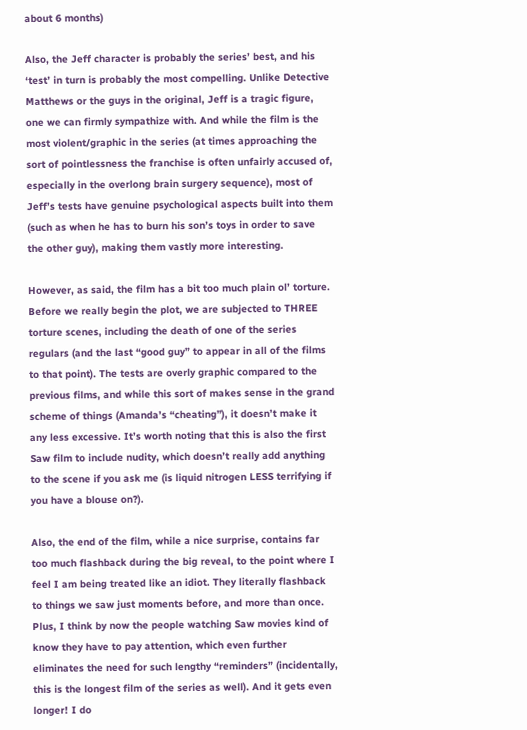about 6 months)

Also, the Jeff character is probably the series’ best, and his ‘test’ in turn is probably the most compelling. Unlike Detective Matthews or the guys in the original, Jeff is a tragic figure, one we can firmly sympathize with. And while the film is the most violent/graphic in the series (at times approaching the sort of pointlessness the franchise is often unfairly accused of, especially in the overlong brain surgery sequence), most of Jeff’s tests have genuine psychological aspects built into them (such as when he has to burn his son’s toys in order to save the other guy), making them vastly more interesting.

However, as said, the film has a bit too much plain ol’ torture. Before we really begin the plot, we are subjected to THREE torture scenes, including the death of one of the series regulars (and the last “good guy” to appear in all of the films to that point). The tests are overly graphic compared to the previous films, and while this sort of makes sense in the grand scheme of things (Amanda’s “cheating”), it doesn’t make it any less excessive. It’s worth noting that this is also the first Saw film to include nudity, which doesn’t really add anything to the scene if you ask me (is liquid nitrogen LESS terrifying if you have a blouse on?).

Also, the end of the film, while a nice surprise, contains far too much flashback during the big reveal, to the point where I feel I am being treated like an idiot. They literally flashback to things we saw just moments before, and more than once. Plus, I think by now the people watching Saw movies kind of know they have to pay attention, which even further eliminates the need for such lengthy “reminders” (incidentally, this is the longest film of the series as well). And it gets even longer! I do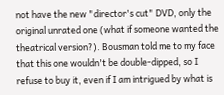not have the new "director's cut" DVD, only the original unrated one (what if someone wanted the theatrical version?). Bousman told me to my face that this one wouldn't be double-dipped, so I refuse to buy it, even if I am intrigued by what is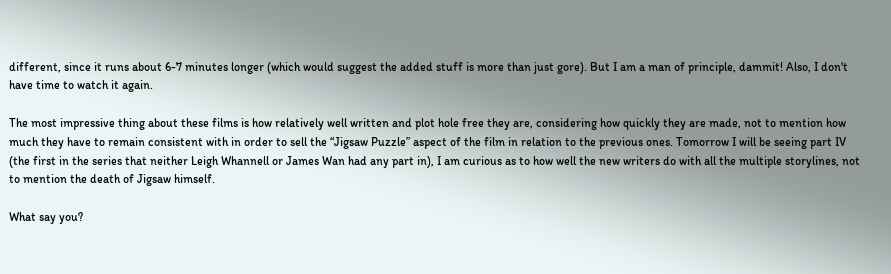different, since it runs about 6-7 minutes longer (which would suggest the added stuff is more than just gore). But I am a man of principle, dammit! Also, I don't have time to watch it again.

The most impressive thing about these films is how relatively well written and plot hole free they are, considering how quickly they are made, not to mention how much they have to remain consistent with in order to sell the “Jigsaw Puzzle” aspect of the film in relation to the previous ones. Tomorrow I will be seeing part IV (the first in the series that neither Leigh Whannell or James Wan had any part in), I am curious as to how well the new writers do with all the multiple storylines, not to mention the death of Jigsaw himself.

What say you?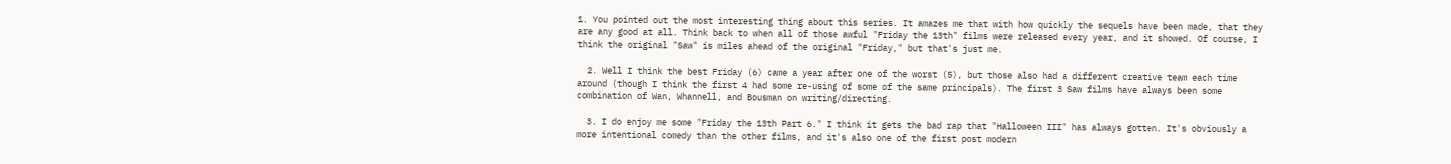1. You pointed out the most interesting thing about this series. It amazes me that with how quickly the sequels have been made, that they are any good at all. Think back to when all of those awful "Friday the 13th" films were released every year, and it showed. Of course, I think the original "Saw" is miles ahead of the original "Friday," but that's just me.

  2. Well I think the best Friday (6) came a year after one of the worst (5), but those also had a different creative team each time around (though I think the first 4 had some re-using of some of the same principals). The first 3 Saw films have always been some combination of Wan, Whannell, and Bousman on writing/directing.

  3. I do enjoy me some "Friday the 13th Part 6." I think it gets the bad rap that "Halloween III" has always gotten. It's obviously a more intentional comedy than the other films, and it's also one of the first post modern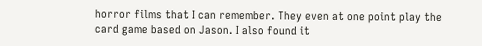horror films that I can remember. They even at one point play the card game based on Jason. I also found it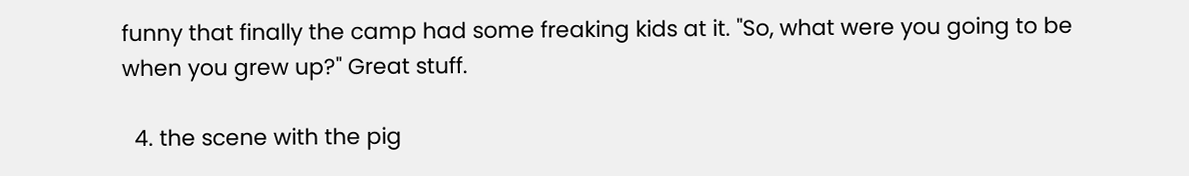funny that finally the camp had some freaking kids at it. "So, what were you going to be when you grew up?" Great stuff.

  4. the scene with the pig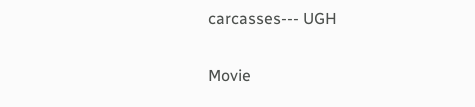carcasses--- UGH


Movie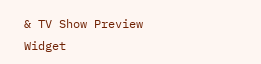& TV Show Preview Widget